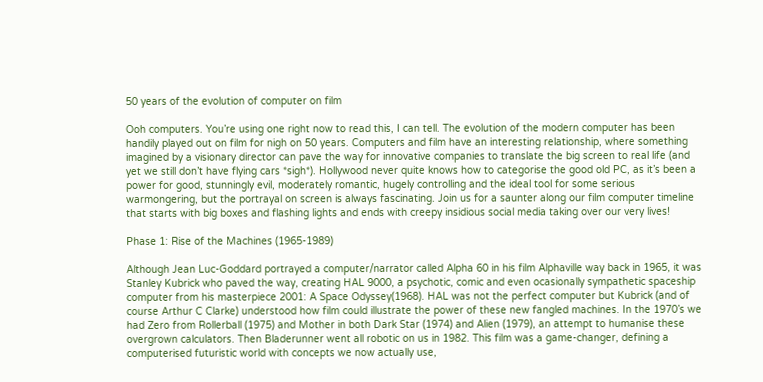50 years of the evolution of computer on film

Ooh computers. You’re using one right now to read this, I can tell. The evolution of the modern computer has been handily played out on film for nigh on 50 years. Computers and film have an interesting relationship, where something imagined by a visionary director can pave the way for innovative companies to translate the big screen to real life (and yet we still don’t have flying cars *sigh*). Hollywood never quite knows how to categorise the good old PC, as it’s been a power for good, stunningly evil, moderately romantic, hugely controlling and the ideal tool for some serious warmongering, but the portrayal on screen is always fascinating. Join us for a saunter along our film computer timeline that starts with big boxes and flashing lights and ends with creepy insidious social media taking over our very lives!

Phase 1: Rise of the Machines (1965-1989)

Although Jean Luc-Goddard portrayed a computer/narrator called Alpha 60 in his film Alphaville way back in 1965, it was Stanley Kubrick who paved the way, creating HAL 9000, a psychotic, comic and even ocasionally sympathetic spaceship computer from his masterpiece 2001: A Space Odyssey(1968). HAL was not the perfect computer but Kubrick (and of course Arthur C Clarke) understood how film could illustrate the power of these new fangled machines. In the 1970’s we had Zero from Rollerball (1975) and Mother in both Dark Star (1974) and Alien (1979), an attempt to humanise these overgrown calculators. Then Bladerunner went all robotic on us in 1982. This film was a game-changer, defining a computerised futuristic world with concepts we now actually use,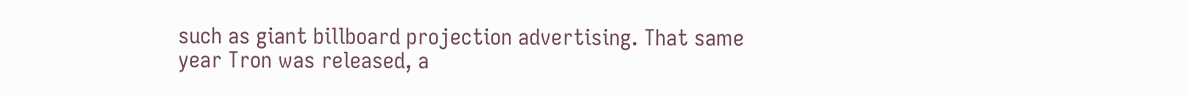such as giant billboard projection advertising. That same year Tron was released, a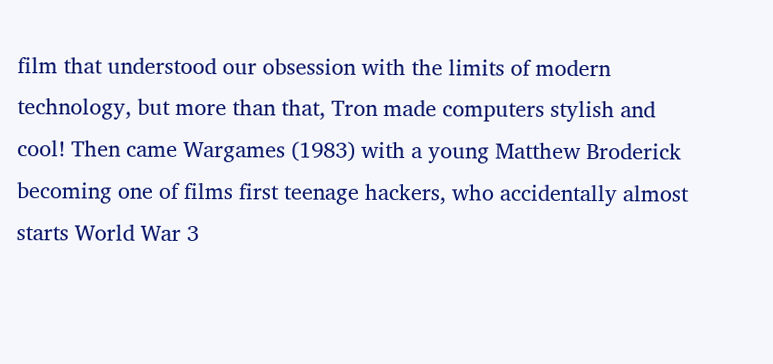film that understood our obsession with the limits of modern technology, but more than that, Tron made computers stylish and cool! Then came Wargames (1983) with a young Matthew Broderick becoming one of films first teenage hackers, who accidentally almost starts World War 3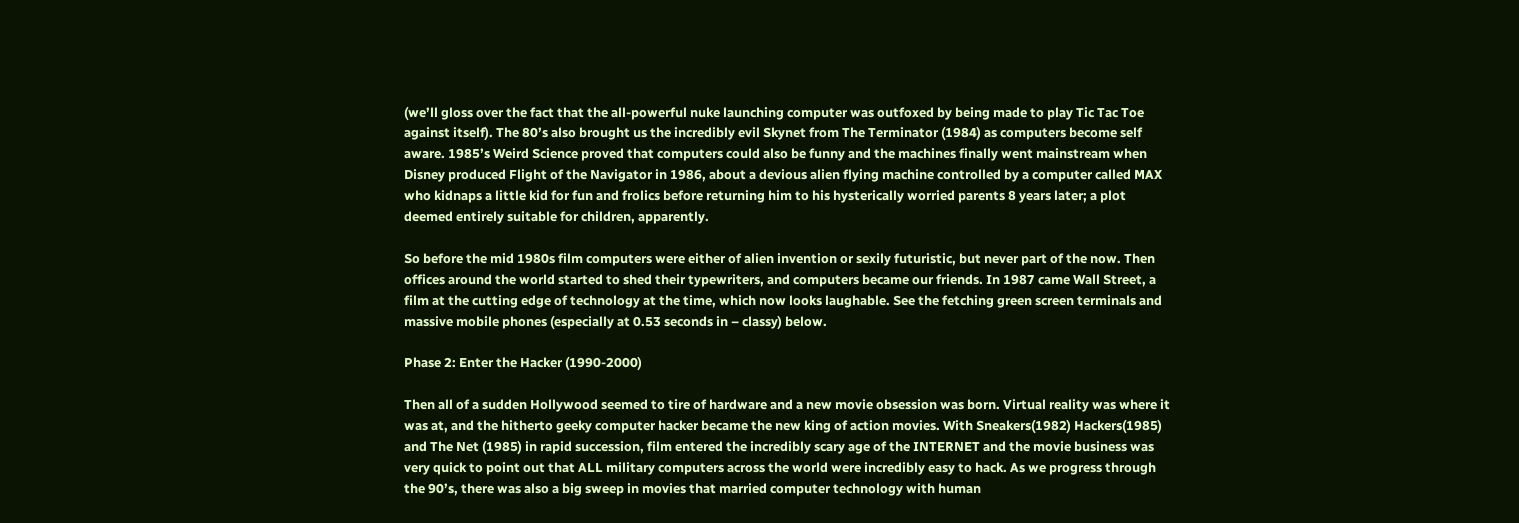(we’ll gloss over the fact that the all-powerful nuke launching computer was outfoxed by being made to play Tic Tac Toe against itself). The 80’s also brought us the incredibly evil Skynet from The Terminator (1984) as computers become self aware. 1985’s Weird Science proved that computers could also be funny and the machines finally went mainstream when Disney produced Flight of the Navigator in 1986, about a devious alien flying machine controlled by a computer called MAX who kidnaps a little kid for fun and frolics before returning him to his hysterically worried parents 8 years later; a plot deemed entirely suitable for children, apparently.

So before the mid 1980s film computers were either of alien invention or sexily futuristic, but never part of the now. Then offices around the world started to shed their typewriters, and computers became our friends. In 1987 came Wall Street, a film at the cutting edge of technology at the time, which now looks laughable. See the fetching green screen terminals and massive mobile phones (especially at 0.53 seconds in – classy) below.

Phase 2: Enter the Hacker (1990-2000)

Then all of a sudden Hollywood seemed to tire of hardware and a new movie obsession was born. Virtual reality was where it was at, and the hitherto geeky computer hacker became the new king of action movies. With Sneakers(1982) Hackers(1985) and The Net (1985) in rapid succession, film entered the incredibly scary age of the INTERNET and the movie business was very quick to point out that ALL military computers across the world were incredibly easy to hack. As we progress through the 90’s, there was also a big sweep in movies that married computer technology with human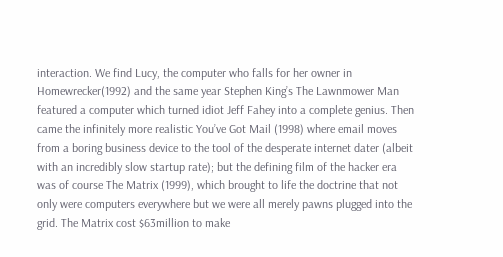interaction. We find Lucy, the computer who falls for her owner in Homewrecker(1992) and the same year Stephen King’s The Lawnmower Man featured a computer which turned idiot Jeff Fahey into a complete genius. Then came the infinitely more realistic You’ve Got Mail (1998) where email moves from a boring business device to the tool of the desperate internet dater (albeit with an incredibly slow startup rate); but the defining film of the hacker era was of course The Matrix (1999), which brought to life the doctrine that not only were computers everywhere but we were all merely pawns plugged into the grid. The Matrix cost $63million to make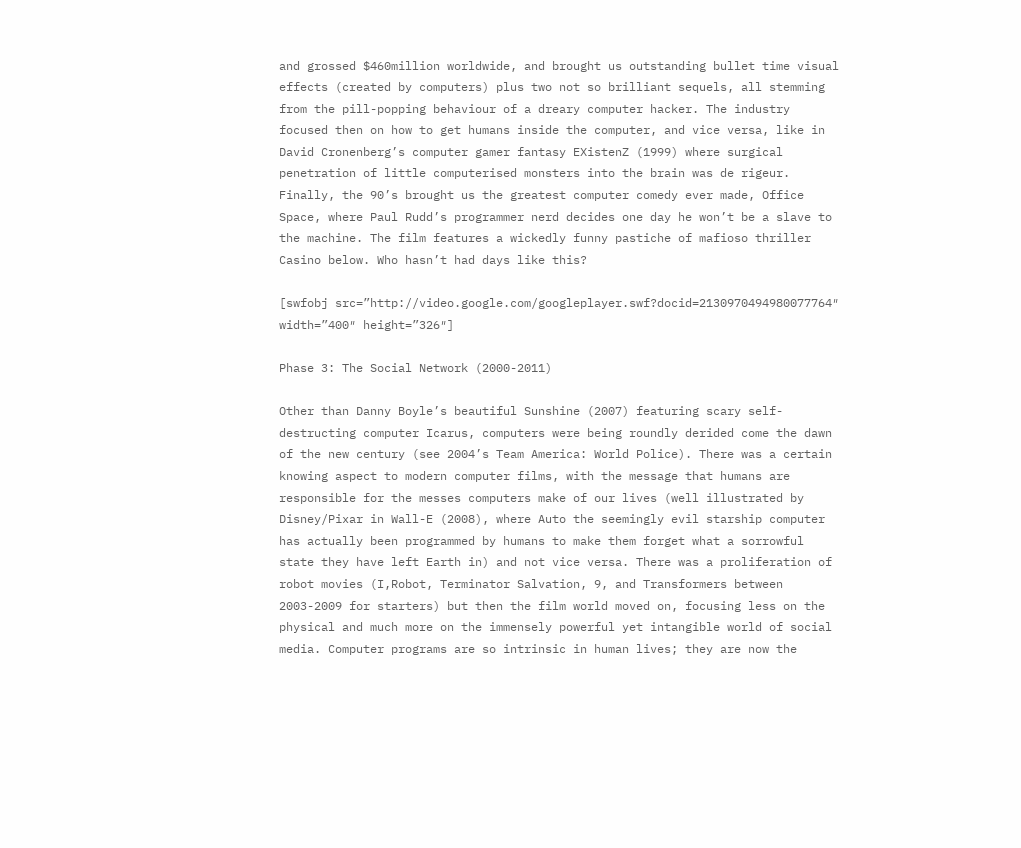and grossed $460million worldwide, and brought us outstanding bullet time visual effects (created by computers) plus two not so brilliant sequels, all stemming from the pill-popping behaviour of a dreary computer hacker. The industry focused then on how to get humans inside the computer, and vice versa, like in David Cronenberg’s computer gamer fantasy EXistenZ (1999) where surgical penetration of little computerised monsters into the brain was de rigeur. Finally, the 90’s brought us the greatest computer comedy ever made, Office Space, where Paul Rudd’s programmer nerd decides one day he won’t be a slave to the machine. The film features a wickedly funny pastiche of mafioso thriller Casino below. Who hasn’t had days like this?

[swfobj src=”http://video.google.com/googleplayer.swf?docid=2130970494980077764″ width=”400″ height=”326″]

Phase 3: The Social Network (2000-2011)

Other than Danny Boyle’s beautiful Sunshine (2007) featuring scary self-destructing computer Icarus, computers were being roundly derided come the dawn of the new century (see 2004’s Team America: World Police). There was a certain knowing aspect to modern computer films, with the message that humans are responsible for the messes computers make of our lives (well illustrated by Disney/Pixar in Wall-E (2008), where Auto the seemingly evil starship computer has actually been programmed by humans to make them forget what a sorrowful state they have left Earth in) and not vice versa. There was a proliferation of robot movies (I,Robot, Terminator Salvation, 9, and Transformers between 2003-2009 for starters) but then the film world moved on, focusing less on the physical and much more on the immensely powerful yet intangible world of social media. Computer programs are so intrinsic in human lives; they are now the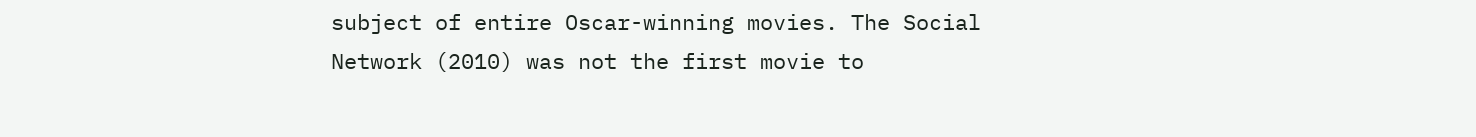subject of entire Oscar-winning movies. The Social Network (2010) was not the first movie to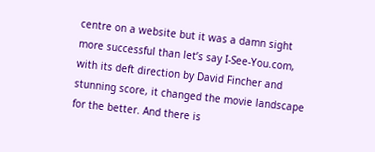centre on a website but it was a damn sight more successful than let’s say I-See-You.com, with its deft direction by David Fincher and stunning score, it changed the movie landscape for the better. And there is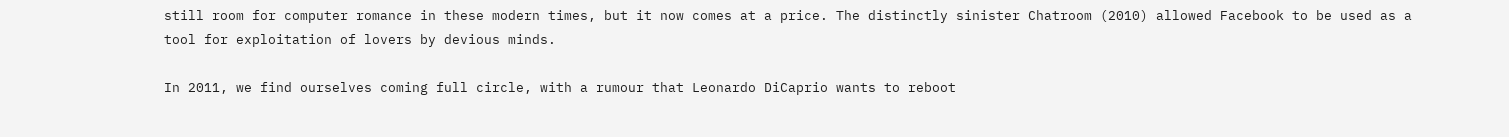still room for computer romance in these modern times, but it now comes at a price. The distinctly sinister Chatroom (2010) allowed Facebook to be used as a tool for exploitation of lovers by devious minds.

In 2011, we find ourselves coming full circle, with a rumour that Leonardo DiCaprio wants to reboot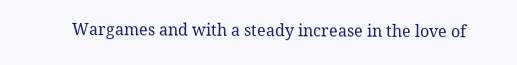Wargames and with a steady increase in the love of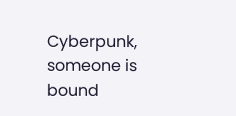Cyberpunk, someone is bound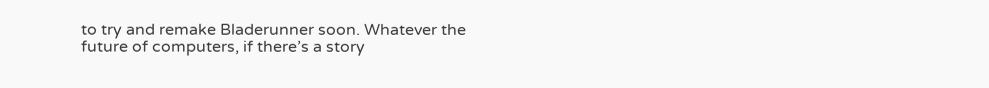to try and remake Bladerunner soon. Whatever the future of computers, if there’s a story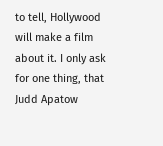to tell, Hollywood will make a film about it. I only ask for one thing, that Judd Apatow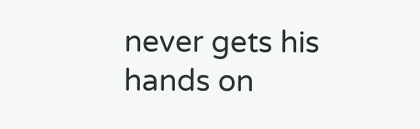never gets his hands on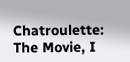Chatroulette: The Movie, I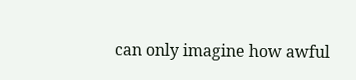can only imagine how awful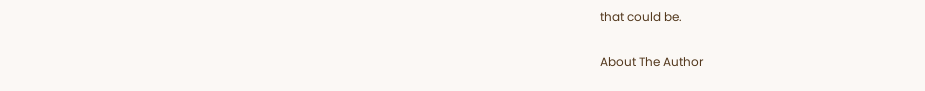that could be.

About The Author